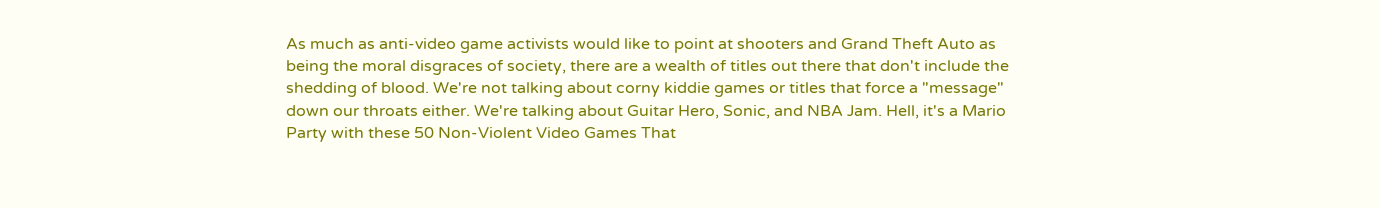As much as anti-video game activists would like to point at shooters and Grand Theft Auto as being the moral disgraces of society, there are a wealth of titles out there that don't include the shedding of blood. We're not talking about corny kiddie games or titles that force a "message" down our throats either. We're talking about Guitar Hero, Sonic, and NBA Jam. Hell, it's a Mario Party with these 50 Non-Violent Video Games That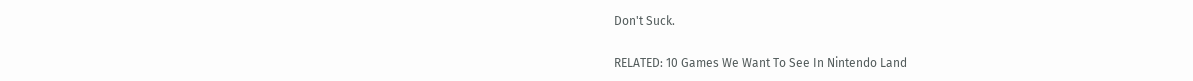Don't Suck.

RELATED: 10 Games We Want To See In Nintendo Land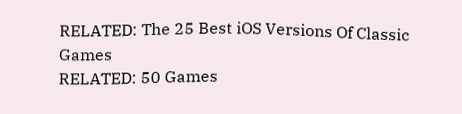RELATED: The 25 Best iOS Versions Of Classic Games
RELATED: 50 Games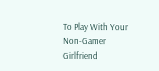To Play With Your Non-Gamer Girlfriend